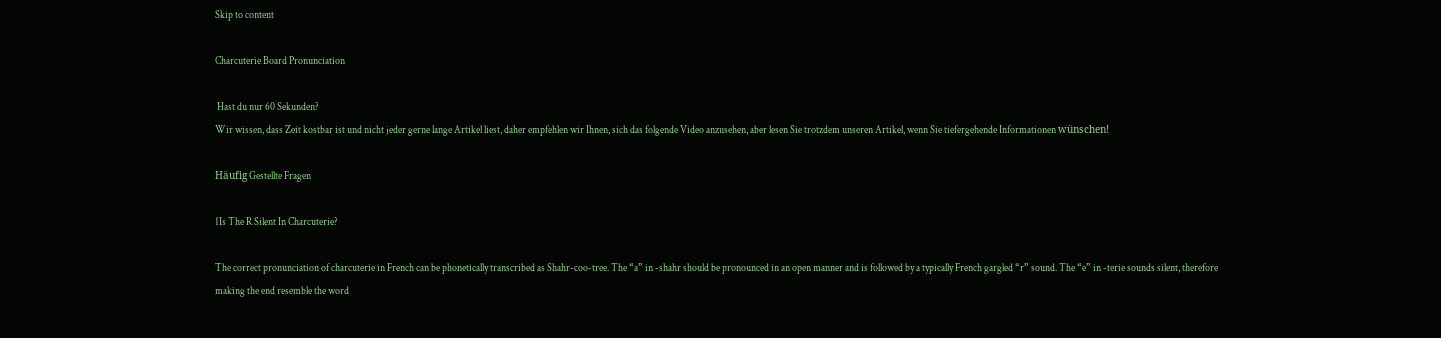Skip to content

Charcuterie Board Pronunciation

 Hast du nur 60 Sekunden?
Wir wissen, dass Zeit kostbar ist und nicht jeder gerne lange Artikel liest, daher empfehlen wir Ihnen, sich das folgende Video anzusehen, aber lesen Sie trotzdem unseren Artikel, wenn Sie tiefergehende Informationen wünschen!

Häufig Gestellte Fragen

1Is The R Silent In Charcuterie?

The correct pronunciation of charcuterie in French can be phonetically transcribed as Shahr-coo-tree. The “a” in -shahr should be pronounced in an open manner and is followed by a typically French gargled “r” sound. The “e” in -terie sounds silent, therefore making the end resemble the word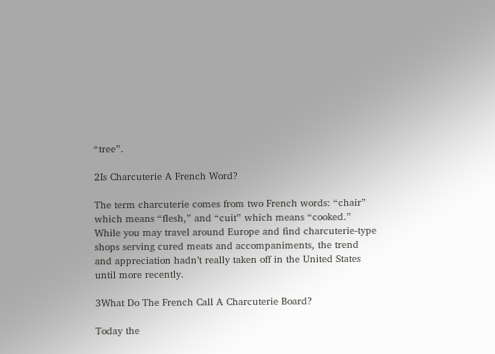“tree”.

2Is Charcuterie A French Word?

The term charcuterie comes from two French words: “chair” which means “flesh,” and “cuit” which means “cooked.” While you may travel around Europe and find charcuterie-type shops serving cured meats and accompaniments, the trend and appreciation hadn’t really taken off in the United States until more recently.

3What Do The French Call A Charcuterie Board?

Today the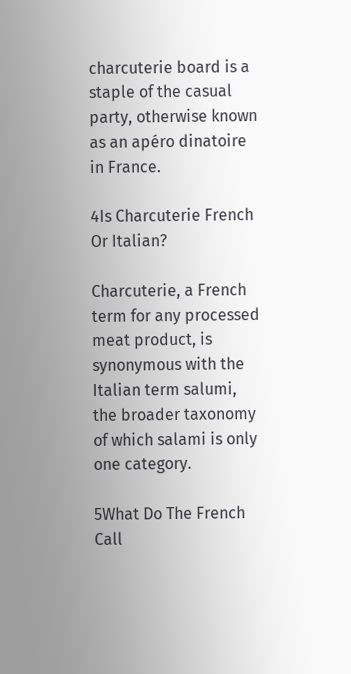charcuterie board is a staple of the casual party, otherwise known as an apéro dinatoire in France.

4Is Charcuterie French Or Italian?

Charcuterie, a French term for any processed meat product, is synonymous with the Italian term salumi, the broader taxonomy of which salami is only one category.

5What Do The French Call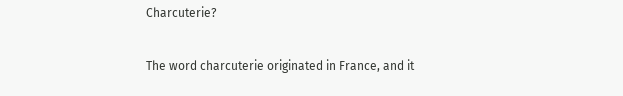Charcuterie?

The word charcuterie originated in France, and it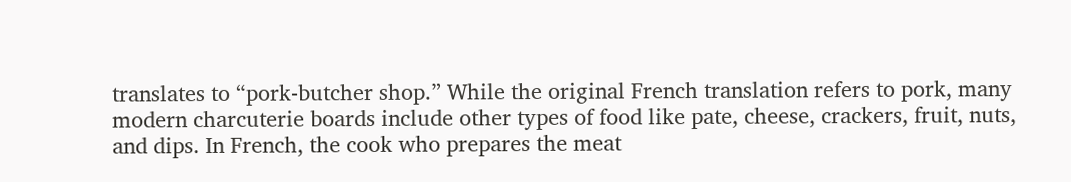translates to “pork-butcher shop.” While the original French translation refers to pork, many modern charcuterie boards include other types of food like pate, cheese, crackers, fruit, nuts, and dips. In French, the cook who prepares the meat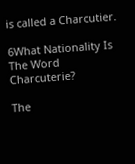is called a Charcutier.

6What Nationality Is The Word Charcuterie?

The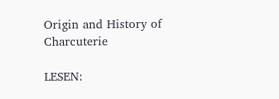Origin and History of Charcuterie

LESEN: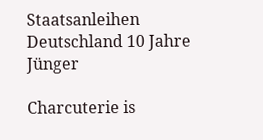Staatsanleihen Deutschland 10 Jahre Jünger

Charcuterie is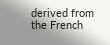derived from the French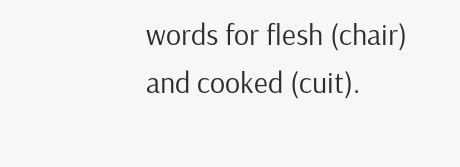words for flesh (chair) and cooked (cuit).